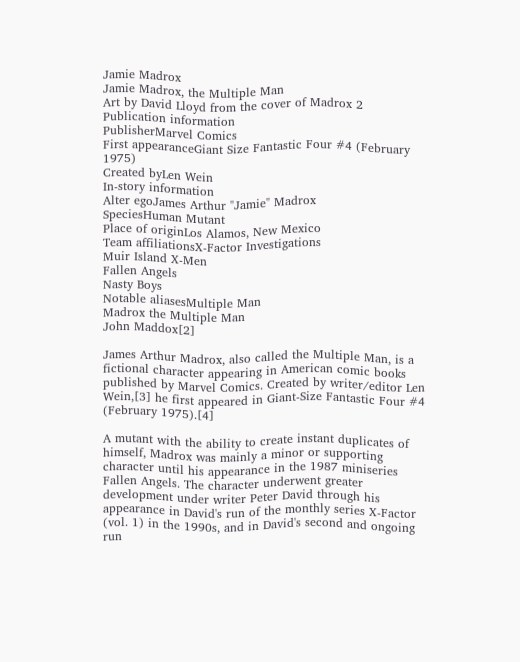Jamie Madrox
Jamie Madrox, the Multiple Man
Art by David Lloyd from the cover of Madrox 2
Publication information
PublisherMarvel Comics
First appearanceGiant Size Fantastic Four #4 (February 1975)
Created byLen Wein
In-story information
Alter egoJames Arthur "Jamie" Madrox
SpeciesHuman Mutant
Place of originLos Alamos, New Mexico
Team affiliationsX-Factor Investigations
Muir Island X-Men
Fallen Angels
Nasty Boys
Notable aliasesMultiple Man
Madrox the Multiple Man
John Maddox[2]

James Arthur Madrox, also called the Multiple Man, is a fictional character appearing in American comic books published by Marvel Comics. Created by writer/editor Len Wein,[3] he first appeared in Giant-Size Fantastic Four #4 (February 1975).[4]

A mutant with the ability to create instant duplicates of himself, Madrox was mainly a minor or supporting character until his appearance in the 1987 miniseries Fallen Angels. The character underwent greater development under writer Peter David through his appearance in David's run of the monthly series X-Factor (vol. 1) in the 1990s, and in David's second and ongoing run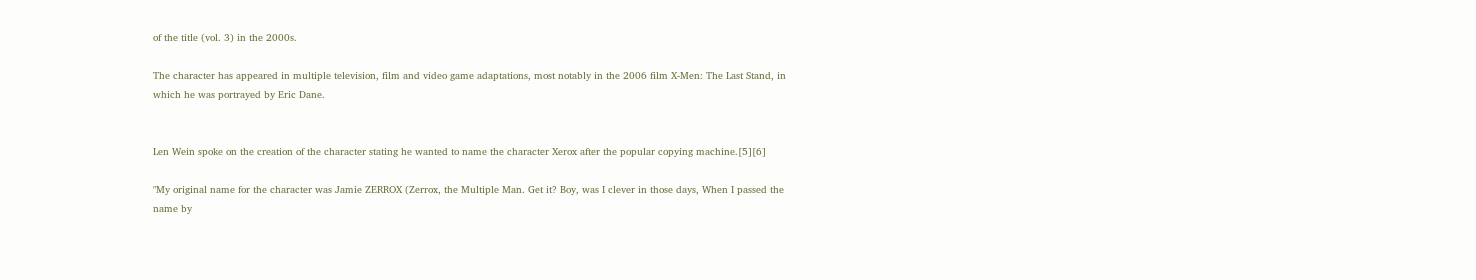of the title (vol. 3) in the 2000s.

The character has appeared in multiple television, film and video game adaptations, most notably in the 2006 film X-Men: The Last Stand, in which he was portrayed by Eric Dane.


Len Wein spoke on the creation of the character stating he wanted to name the character Xerox after the popular copying machine.[5][6]

"My original name for the character was Jamie ZERROX (Zerrox, the Multiple Man. Get it? Boy, was I clever in those days, When I passed the name by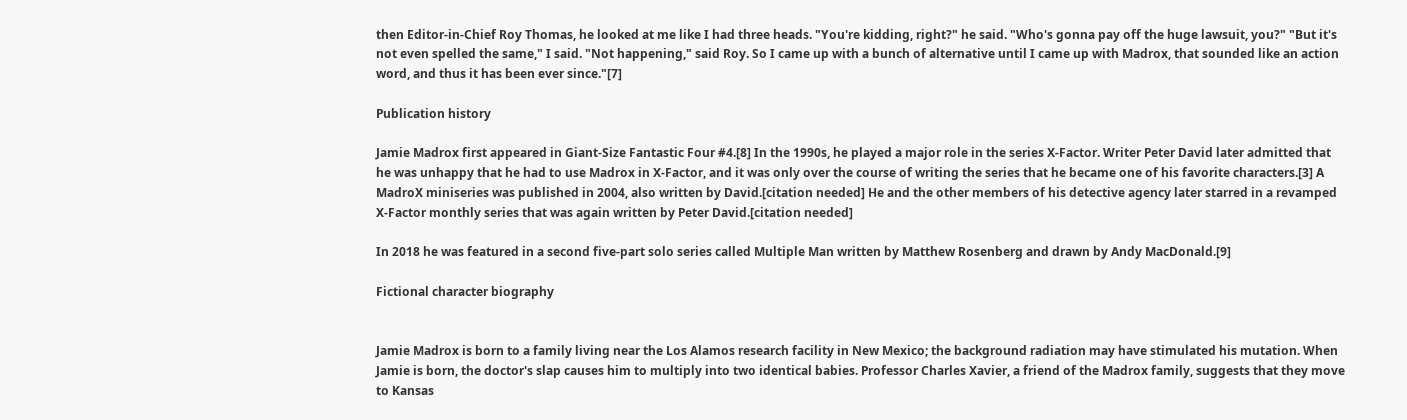then Editor-in-Chief Roy Thomas, he looked at me like I had three heads. "You're kidding, right?" he said. "Who's gonna pay off the huge lawsuit, you?" "But it's not even spelled the same," I said. "Not happening," said Roy. So I came up with a bunch of alternative until I came up with Madrox, that sounded like an action word, and thus it has been ever since."[7]

Publication history

Jamie Madrox first appeared in Giant-Size Fantastic Four #4.[8] In the 1990s, he played a major role in the series X-Factor. Writer Peter David later admitted that he was unhappy that he had to use Madrox in X-Factor, and it was only over the course of writing the series that he became one of his favorite characters.[3] A MadroX miniseries was published in 2004, also written by David.[citation needed] He and the other members of his detective agency later starred in a revamped X-Factor monthly series that was again written by Peter David.[citation needed]

In 2018 he was featured in a second five-part solo series called Multiple Man written by Matthew Rosenberg and drawn by Andy MacDonald.[9]

Fictional character biography


Jamie Madrox is born to a family living near the Los Alamos research facility in New Mexico; the background radiation may have stimulated his mutation. When Jamie is born, the doctor's slap causes him to multiply into two identical babies. Professor Charles Xavier, a friend of the Madrox family, suggests that they move to Kansas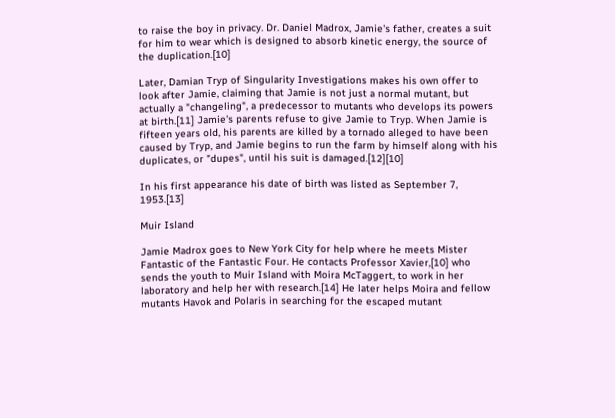to raise the boy in privacy. Dr. Daniel Madrox, Jamie's father, creates a suit for him to wear which is designed to absorb kinetic energy, the source of the duplication.[10]

Later, Damian Tryp of Singularity Investigations makes his own offer to look after Jamie, claiming that Jamie is not just a normal mutant, but actually a "changeling", a predecessor to mutants who develops its powers at birth.[11] Jamie's parents refuse to give Jamie to Tryp. When Jamie is fifteen years old, his parents are killed by a tornado alleged to have been caused by Tryp, and Jamie begins to run the farm by himself along with his duplicates, or "dupes", until his suit is damaged.[12][10]

In his first appearance his date of birth was listed as September 7, 1953.[13]

Muir Island

Jamie Madrox goes to New York City for help where he meets Mister Fantastic of the Fantastic Four. He contacts Professor Xavier,[10] who sends the youth to Muir Island with Moira McTaggert, to work in her laboratory and help her with research.[14] He later helps Moira and fellow mutants Havok and Polaris in searching for the escaped mutant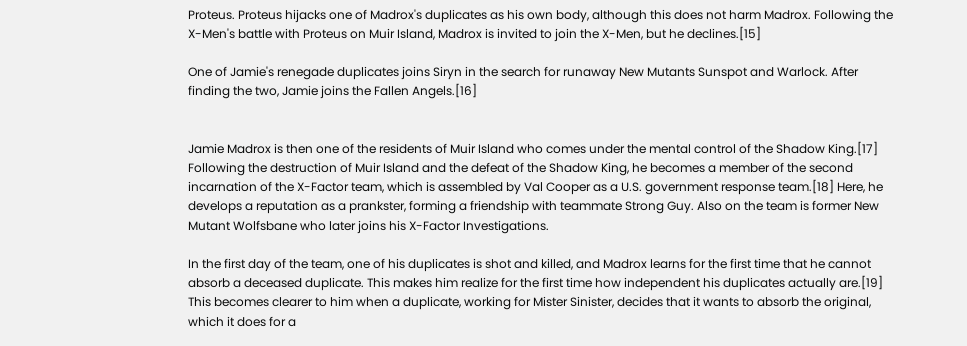Proteus. Proteus hijacks one of Madrox's duplicates as his own body, although this does not harm Madrox. Following the X-Men's battle with Proteus on Muir Island, Madrox is invited to join the X-Men, but he declines.[15]

One of Jamie's renegade duplicates joins Siryn in the search for runaway New Mutants Sunspot and Warlock. After finding the two, Jamie joins the Fallen Angels.[16]


Jamie Madrox is then one of the residents of Muir Island who comes under the mental control of the Shadow King.[17] Following the destruction of Muir Island and the defeat of the Shadow King, he becomes a member of the second incarnation of the X-Factor team, which is assembled by Val Cooper as a U.S. government response team.[18] Here, he develops a reputation as a prankster, forming a friendship with teammate Strong Guy. Also on the team is former New Mutant Wolfsbane who later joins his X-Factor Investigations.

In the first day of the team, one of his duplicates is shot and killed, and Madrox learns for the first time that he cannot absorb a deceased duplicate. This makes him realize for the first time how independent his duplicates actually are.[19] This becomes clearer to him when a duplicate, working for Mister Sinister, decides that it wants to absorb the original, which it does for a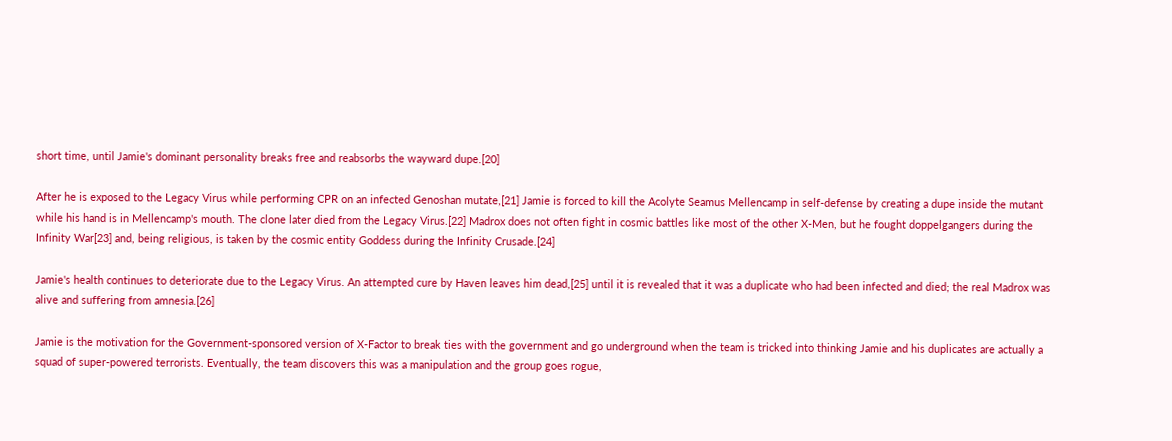short time, until Jamie's dominant personality breaks free and reabsorbs the wayward dupe.[20]

After he is exposed to the Legacy Virus while performing CPR on an infected Genoshan mutate,[21] Jamie is forced to kill the Acolyte Seamus Mellencamp in self-defense by creating a dupe inside the mutant while his hand is in Mellencamp's mouth. The clone later died from the Legacy Virus.[22] Madrox does not often fight in cosmic battles like most of the other X-Men, but he fought doppelgangers during the Infinity War[23] and, being religious, is taken by the cosmic entity Goddess during the Infinity Crusade.[24]

Jamie's health continues to deteriorate due to the Legacy Virus. An attempted cure by Haven leaves him dead,[25] until it is revealed that it was a duplicate who had been infected and died; the real Madrox was alive and suffering from amnesia.[26]

Jamie is the motivation for the Government-sponsored version of X-Factor to break ties with the government and go underground when the team is tricked into thinking Jamie and his duplicates are actually a squad of super-powered terrorists. Eventually, the team discovers this was a manipulation and the group goes rogue,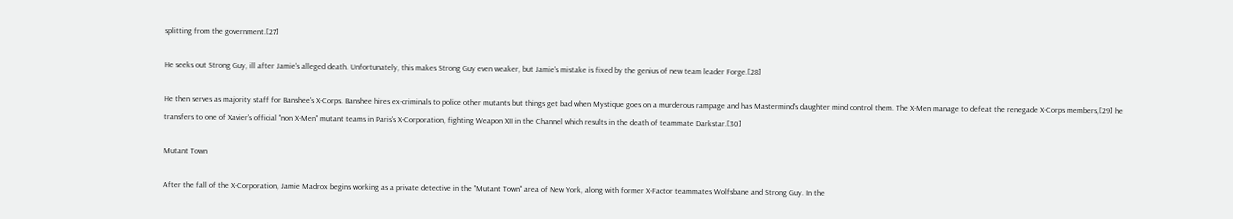splitting from the government.[27]

He seeks out Strong Guy, ill after Jamie's alleged death. Unfortunately, this makes Strong Guy even weaker, but Jamie's mistake is fixed by the genius of new team leader Forge.[28]

He then serves as majority staff for Banshee's X-Corps. Banshee hires ex-criminals to police other mutants but things get bad when Mystique goes on a murderous rampage and has Mastermind's daughter mind control them. The X-Men manage to defeat the renegade X-Corps members,[29] he transfers to one of Xavier's official "non X-Men" mutant teams in Paris's X-Corporation, fighting Weapon XII in the Channel which results in the death of teammate Darkstar.[30]

Mutant Town

After the fall of the X-Corporation, Jamie Madrox begins working as a private detective in the "Mutant Town" area of New York, along with former X-Factor teammates Wolfsbane and Strong Guy. In the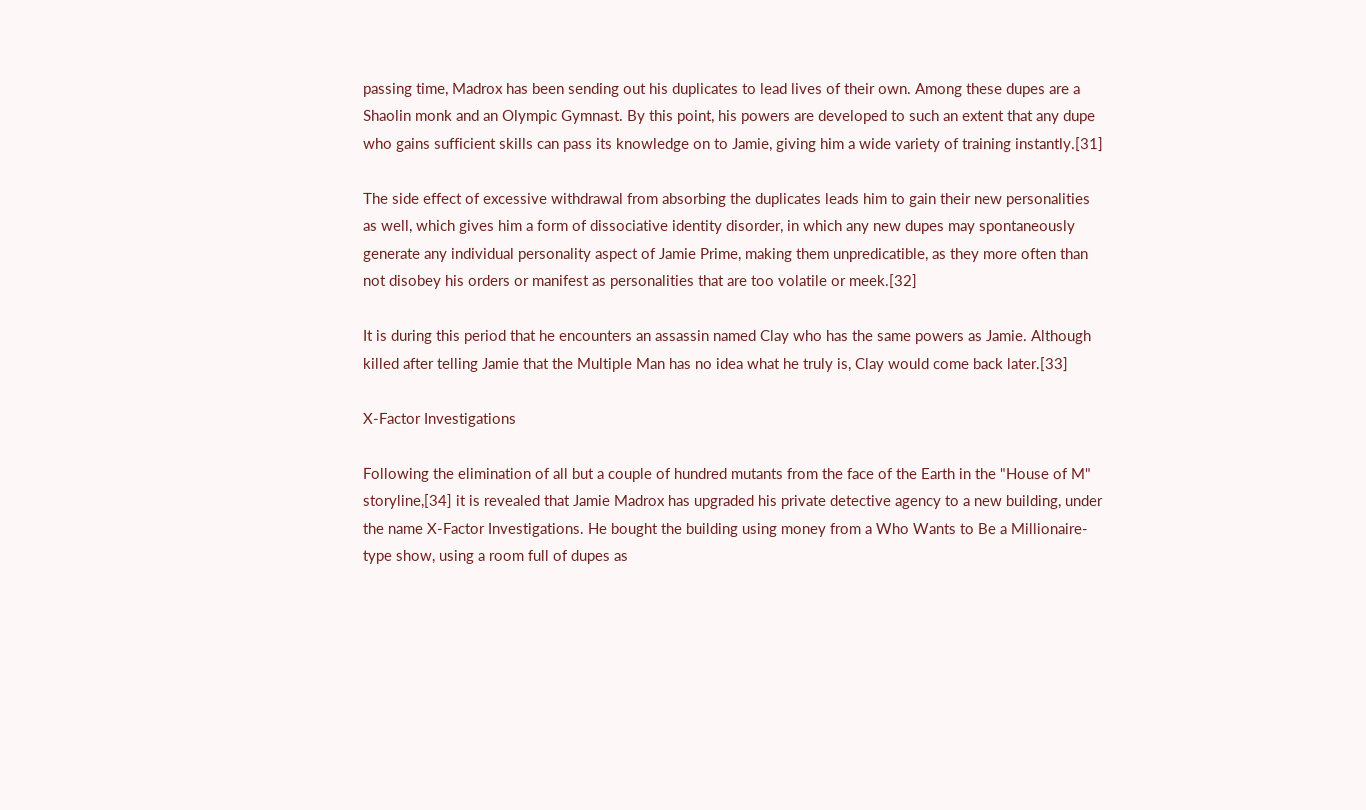passing time, Madrox has been sending out his duplicates to lead lives of their own. Among these dupes are a Shaolin monk and an Olympic Gymnast. By this point, his powers are developed to such an extent that any dupe who gains sufficient skills can pass its knowledge on to Jamie, giving him a wide variety of training instantly.[31]

The side effect of excessive withdrawal from absorbing the duplicates leads him to gain their new personalities as well, which gives him a form of dissociative identity disorder, in which any new dupes may spontaneously generate any individual personality aspect of Jamie Prime, making them unpredicatible, as they more often than not disobey his orders or manifest as personalities that are too volatile or meek.[32]

It is during this period that he encounters an assassin named Clay who has the same powers as Jamie. Although killed after telling Jamie that the Multiple Man has no idea what he truly is, Clay would come back later.[33]

X-Factor Investigations

Following the elimination of all but a couple of hundred mutants from the face of the Earth in the "House of M" storyline,[34] it is revealed that Jamie Madrox has upgraded his private detective agency to a new building, under the name X-Factor Investigations. He bought the building using money from a Who Wants to Be a Millionaire-type show, using a room full of dupes as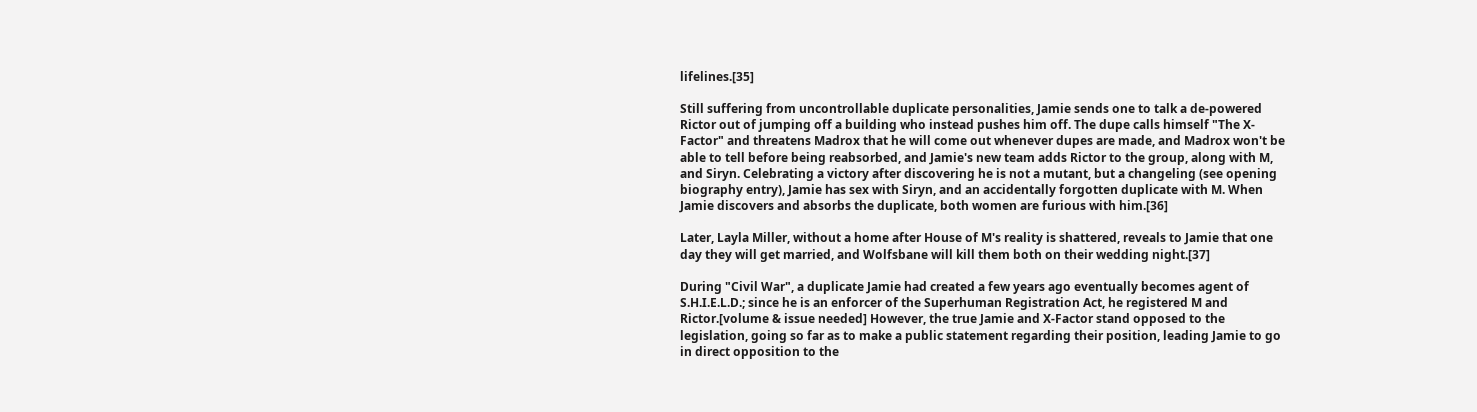lifelines.[35]

Still suffering from uncontrollable duplicate personalities, Jamie sends one to talk a de-powered Rictor out of jumping off a building who instead pushes him off. The dupe calls himself "The X-Factor" and threatens Madrox that he will come out whenever dupes are made, and Madrox won't be able to tell before being reabsorbed, and Jamie's new team adds Rictor to the group, along with M, and Siryn. Celebrating a victory after discovering he is not a mutant, but a changeling (see opening biography entry), Jamie has sex with Siryn, and an accidentally forgotten duplicate with M. When Jamie discovers and absorbs the duplicate, both women are furious with him.[36]

Later, Layla Miller, without a home after House of M's reality is shattered, reveals to Jamie that one day they will get married, and Wolfsbane will kill them both on their wedding night.[37]

During "Civil War", a duplicate Jamie had created a few years ago eventually becomes agent of S.H.I.E.L.D.; since he is an enforcer of the Superhuman Registration Act, he registered M and Rictor.[volume & issue needed] However, the true Jamie and X-Factor stand opposed to the legislation, going so far as to make a public statement regarding their position, leading Jamie to go in direct opposition to the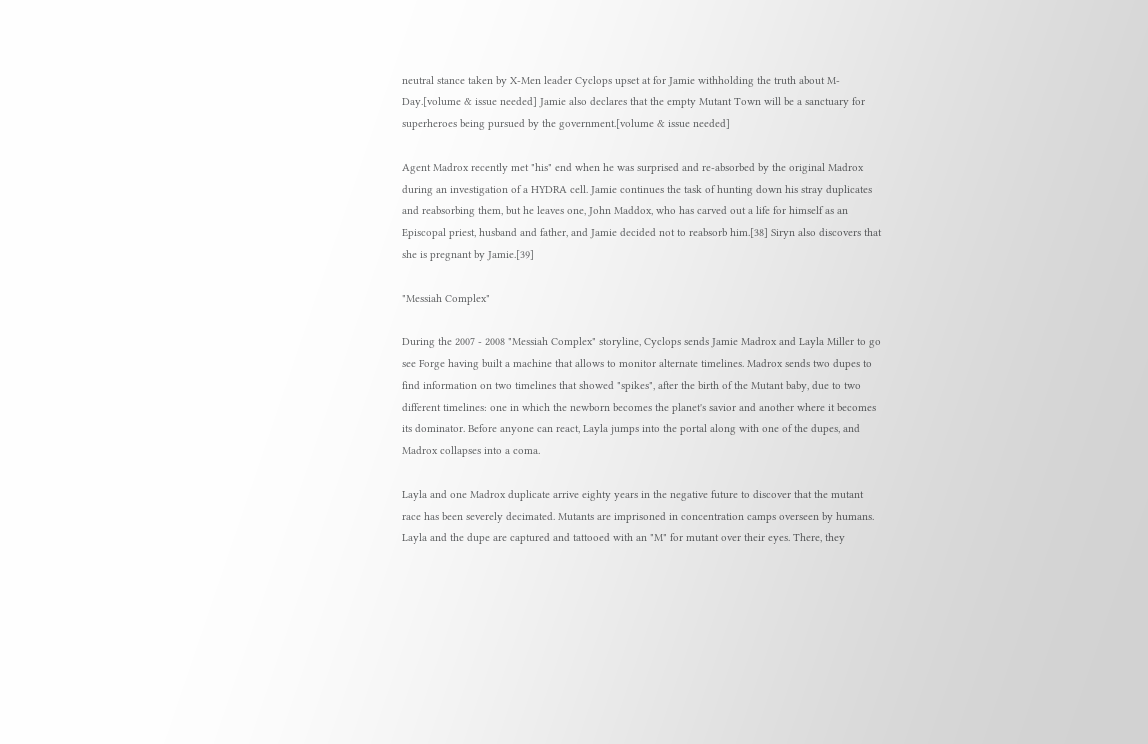neutral stance taken by X-Men leader Cyclops upset at for Jamie withholding the truth about M-Day.[volume & issue needed] Jamie also declares that the empty Mutant Town will be a sanctuary for superheroes being pursued by the government.[volume & issue needed]

Agent Madrox recently met "his" end when he was surprised and re-absorbed by the original Madrox during an investigation of a HYDRA cell. Jamie continues the task of hunting down his stray duplicates and reabsorbing them, but he leaves one, John Maddox, who has carved out a life for himself as an Episcopal priest, husband and father, and Jamie decided not to reabsorb him.[38] Siryn also discovers that she is pregnant by Jamie.[39]

"Messiah Complex"

During the 2007 - 2008 "Messiah Complex" storyline, Cyclops sends Jamie Madrox and Layla Miller to go see Forge having built a machine that allows to monitor alternate timelines. Madrox sends two dupes to find information on two timelines that showed "spikes", after the birth of the Mutant baby, due to two different timelines: one in which the newborn becomes the planet's savior and another where it becomes its dominator. Before anyone can react, Layla jumps into the portal along with one of the dupes, and Madrox collapses into a coma.

Layla and one Madrox duplicate arrive eighty years in the negative future to discover that the mutant race has been severely decimated. Mutants are imprisoned in concentration camps overseen by humans. Layla and the dupe are captured and tattooed with an "M" for mutant over their eyes. There, they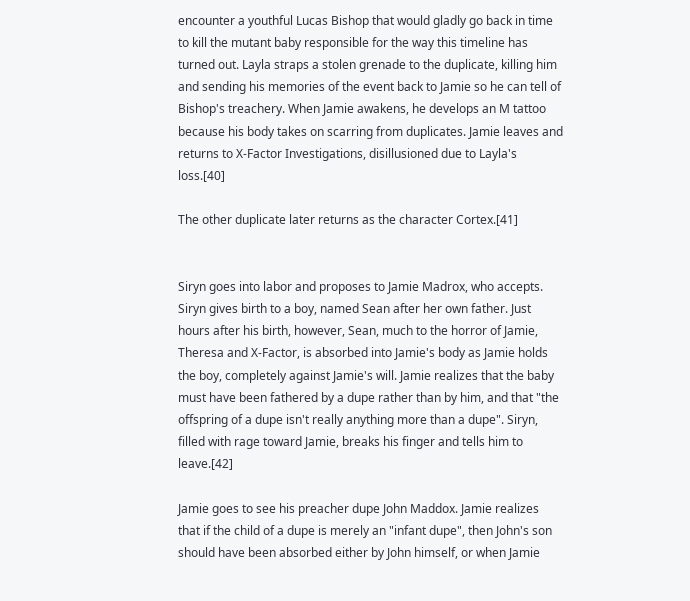encounter a youthful Lucas Bishop that would gladly go back in time to kill the mutant baby responsible for the way this timeline has turned out. Layla straps a stolen grenade to the duplicate, killing him and sending his memories of the event back to Jamie so he can tell of Bishop's treachery. When Jamie awakens, he develops an M tattoo because his body takes on scarring from duplicates. Jamie leaves and returns to X-Factor Investigations, disillusioned due to Layla's loss.[40]

The other duplicate later returns as the character Cortex.[41]


Siryn goes into labor and proposes to Jamie Madrox, who accepts. Siryn gives birth to a boy, named Sean after her own father. Just hours after his birth, however, Sean, much to the horror of Jamie, Theresa and X-Factor, is absorbed into Jamie's body as Jamie holds the boy, completely against Jamie's will. Jamie realizes that the baby must have been fathered by a dupe rather than by him, and that "the offspring of a dupe isn't really anything more than a dupe". Siryn, filled with rage toward Jamie, breaks his finger and tells him to leave.[42]

Jamie goes to see his preacher dupe John Maddox. Jamie realizes that if the child of a dupe is merely an "infant dupe", then John's son should have been absorbed either by John himself, or when Jamie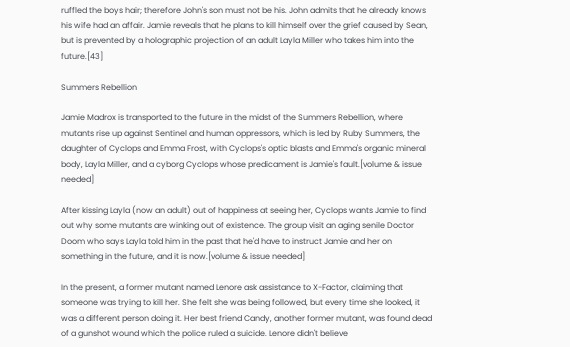ruffled the boys hair; therefore John's son must not be his. John admits that he already knows his wife had an affair. Jamie reveals that he plans to kill himself over the grief caused by Sean, but is prevented by a holographic projection of an adult Layla Miller who takes him into the future.[43]

Summers Rebellion

Jamie Madrox is transported to the future in the midst of the Summers Rebellion, where mutants rise up against Sentinel and human oppressors, which is led by Ruby Summers, the daughter of Cyclops and Emma Frost, with Cyclops's optic blasts and Emma's organic mineral body, Layla Miller, and a cyborg Cyclops whose predicament is Jamie's fault.[volume & issue needed]

After kissing Layla (now an adult) out of happiness at seeing her, Cyclops wants Jamie to find out why some mutants are winking out of existence. The group visit an aging senile Doctor Doom who says Layla told him in the past that he'd have to instruct Jamie and her on something in the future, and it is now.[volume & issue needed]

In the present, a former mutant named Lenore ask assistance to X-Factor, claiming that someone was trying to kill her. She felt she was being followed, but every time she looked, it was a different person doing it. Her best friend Candy, another former mutant, was found dead of a gunshot wound which the police ruled a suicide. Lenore didn't believe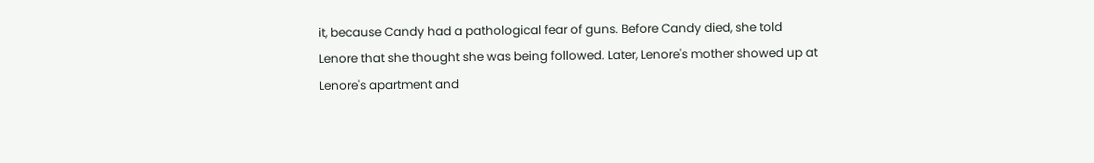it, because Candy had a pathological fear of guns. Before Candy died, she told Lenore that she thought she was being followed. Later, Lenore's mother showed up at Lenore's apartment and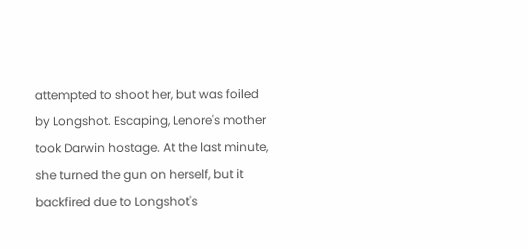attempted to shoot her, but was foiled by Longshot. Escaping, Lenore's mother took Darwin hostage. At the last minute, she turned the gun on herself, but it backfired due to Longshot's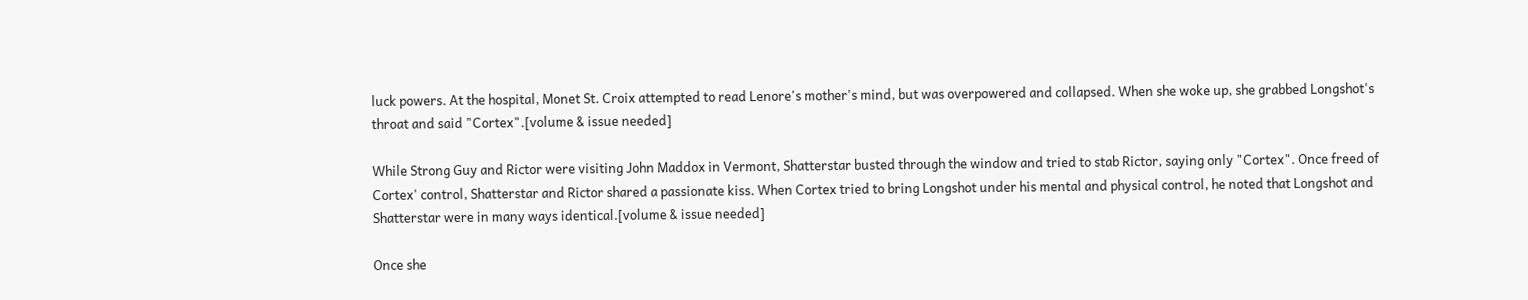luck powers. At the hospital, Monet St. Croix attempted to read Lenore's mother's mind, but was overpowered and collapsed. When she woke up, she grabbed Longshot's throat and said "Cortex".[volume & issue needed]

While Strong Guy and Rictor were visiting John Maddox in Vermont, Shatterstar busted through the window and tried to stab Rictor, saying only "Cortex". Once freed of Cortex' control, Shatterstar and Rictor shared a passionate kiss. When Cortex tried to bring Longshot under his mental and physical control, he noted that Longshot and Shatterstar were in many ways identical.[volume & issue needed]

Once she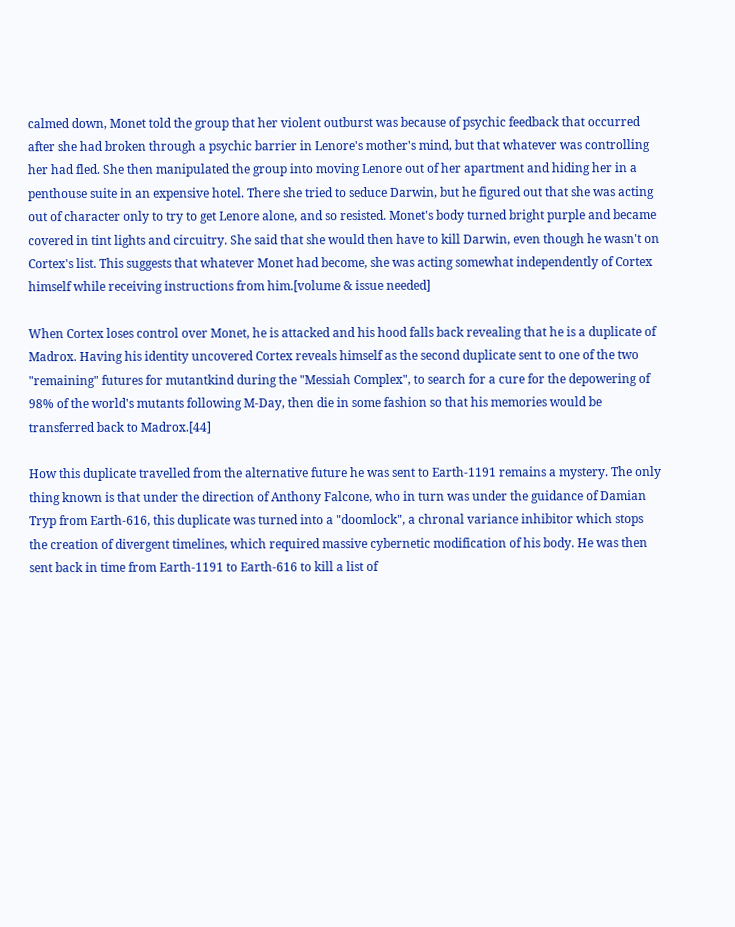calmed down, Monet told the group that her violent outburst was because of psychic feedback that occurred after she had broken through a psychic barrier in Lenore's mother's mind, but that whatever was controlling her had fled. She then manipulated the group into moving Lenore out of her apartment and hiding her in a penthouse suite in an expensive hotel. There she tried to seduce Darwin, but he figured out that she was acting out of character only to try to get Lenore alone, and so resisted. Monet's body turned bright purple and became covered in tint lights and circuitry. She said that she would then have to kill Darwin, even though he wasn't on Cortex's list. This suggests that whatever Monet had become, she was acting somewhat independently of Cortex himself while receiving instructions from him.[volume & issue needed]

When Cortex loses control over Monet, he is attacked and his hood falls back revealing that he is a duplicate of Madrox. Having his identity uncovered Cortex reveals himself as the second duplicate sent to one of the two "remaining" futures for mutantkind during the "Messiah Complex", to search for a cure for the depowering of 98% of the world's mutants following M-Day, then die in some fashion so that his memories would be transferred back to Madrox.[44]

How this duplicate travelled from the alternative future he was sent to Earth-1191 remains a mystery. The only thing known is that under the direction of Anthony Falcone, who in turn was under the guidance of Damian Tryp from Earth-616, this duplicate was turned into a "doomlock", a chronal variance inhibitor which stops the creation of divergent timelines, which required massive cybernetic modification of his body. He was then sent back in time from Earth-1191 to Earth-616 to kill a list of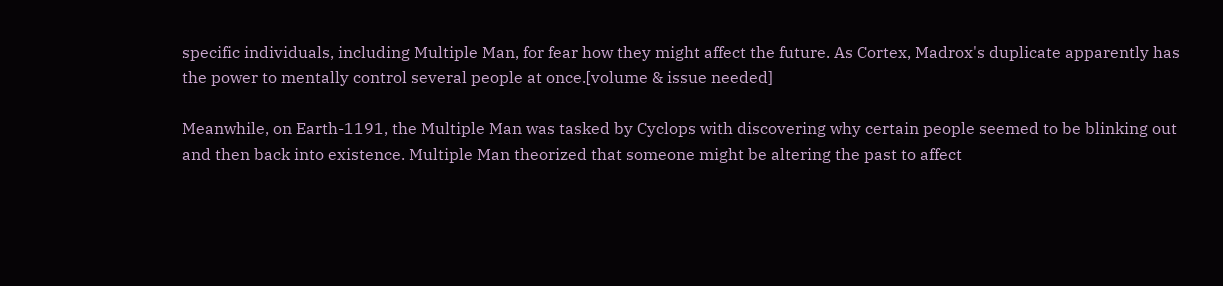specific individuals, including Multiple Man, for fear how they might affect the future. As Cortex, Madrox's duplicate apparently has the power to mentally control several people at once.[volume & issue needed]

Meanwhile, on Earth-1191, the Multiple Man was tasked by Cyclops with discovering why certain people seemed to be blinking out and then back into existence. Multiple Man theorized that someone might be altering the past to affect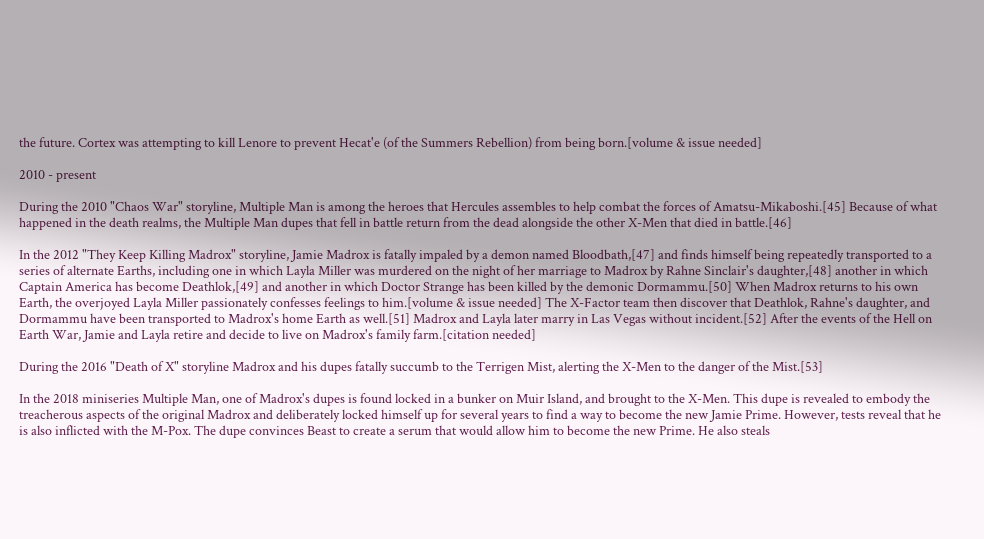the future. Cortex was attempting to kill Lenore to prevent Hecat'e (of the Summers Rebellion) from being born.[volume & issue needed]

2010 - present

During the 2010 "Chaos War" storyline, Multiple Man is among the heroes that Hercules assembles to help combat the forces of Amatsu-Mikaboshi.[45] Because of what happened in the death realms, the Multiple Man dupes that fell in battle return from the dead alongside the other X-Men that died in battle.[46]

In the 2012 "They Keep Killing Madrox" storyline, Jamie Madrox is fatally impaled by a demon named Bloodbath,[47] and finds himself being repeatedly transported to a series of alternate Earths, including one in which Layla Miller was murdered on the night of her marriage to Madrox by Rahne Sinclair's daughter,[48] another in which Captain America has become Deathlok,[49] and another in which Doctor Strange has been killed by the demonic Dormammu.[50] When Madrox returns to his own Earth, the overjoyed Layla Miller passionately confesses feelings to him.[volume & issue needed] The X-Factor team then discover that Deathlok, Rahne's daughter, and Dormammu have been transported to Madrox's home Earth as well.[51] Madrox and Layla later marry in Las Vegas without incident.[52] After the events of the Hell on Earth War, Jamie and Layla retire and decide to live on Madrox's family farm.[citation needed]

During the 2016 "Death of X" storyline Madrox and his dupes fatally succumb to the Terrigen Mist, alerting the X-Men to the danger of the Mist.[53]

In the 2018 miniseries Multiple Man, one of Madrox's dupes is found locked in a bunker on Muir Island, and brought to the X-Men. This dupe is revealed to embody the treacherous aspects of the original Madrox and deliberately locked himself up for several years to find a way to become the new Jamie Prime. However, tests reveal that he is also inflicted with the M-Pox. The dupe convinces Beast to create a serum that would allow him to become the new Prime. He also steals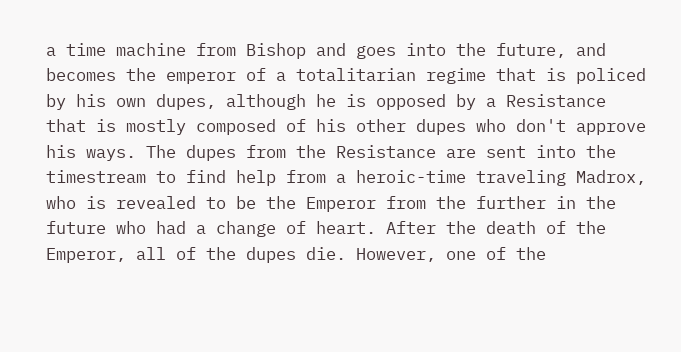a time machine from Bishop and goes into the future, and becomes the emperor of a totalitarian regime that is policed by his own dupes, although he is opposed by a Resistance that is mostly composed of his other dupes who don't approve his ways. The dupes from the Resistance are sent into the timestream to find help from a heroic-time traveling Madrox, who is revealed to be the Emperor from the further in the future who had a change of heart. After the death of the Emperor, all of the dupes die. However, one of the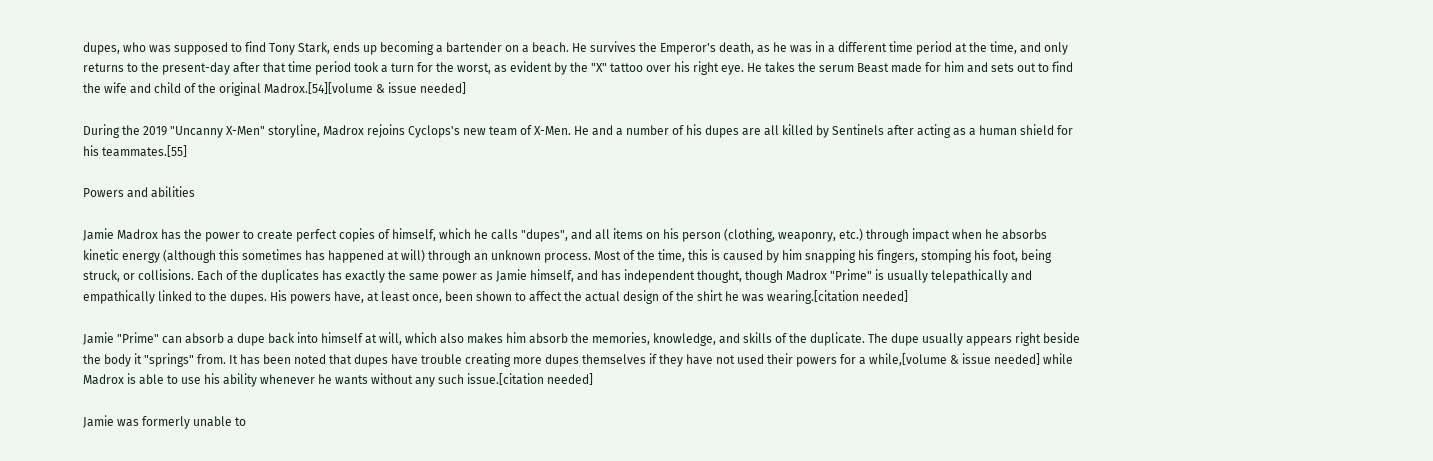dupes, who was supposed to find Tony Stark, ends up becoming a bartender on a beach. He survives the Emperor's death, as he was in a different time period at the time, and only returns to the present-day after that time period took a turn for the worst, as evident by the "X" tattoo over his right eye. He takes the serum Beast made for him and sets out to find the wife and child of the original Madrox.[54][volume & issue needed]

During the 2019 "Uncanny X-Men" storyline, Madrox rejoins Cyclops's new team of X-Men. He and a number of his dupes are all killed by Sentinels after acting as a human shield for his teammates.[55]

Powers and abilities

Jamie Madrox has the power to create perfect copies of himself, which he calls "dupes", and all items on his person (clothing, weaponry, etc.) through impact when he absorbs kinetic energy (although this sometimes has happened at will) through an unknown process. Most of the time, this is caused by him snapping his fingers, stomping his foot, being struck, or collisions. Each of the duplicates has exactly the same power as Jamie himself, and has independent thought, though Madrox "Prime" is usually telepathically and empathically linked to the dupes. His powers have, at least once, been shown to affect the actual design of the shirt he was wearing.[citation needed]

Jamie "Prime" can absorb a dupe back into himself at will, which also makes him absorb the memories, knowledge, and skills of the duplicate. The dupe usually appears right beside the body it "springs" from. It has been noted that dupes have trouble creating more dupes themselves if they have not used their powers for a while,[volume & issue needed] while Madrox is able to use his ability whenever he wants without any such issue.[citation needed]

Jamie was formerly unable to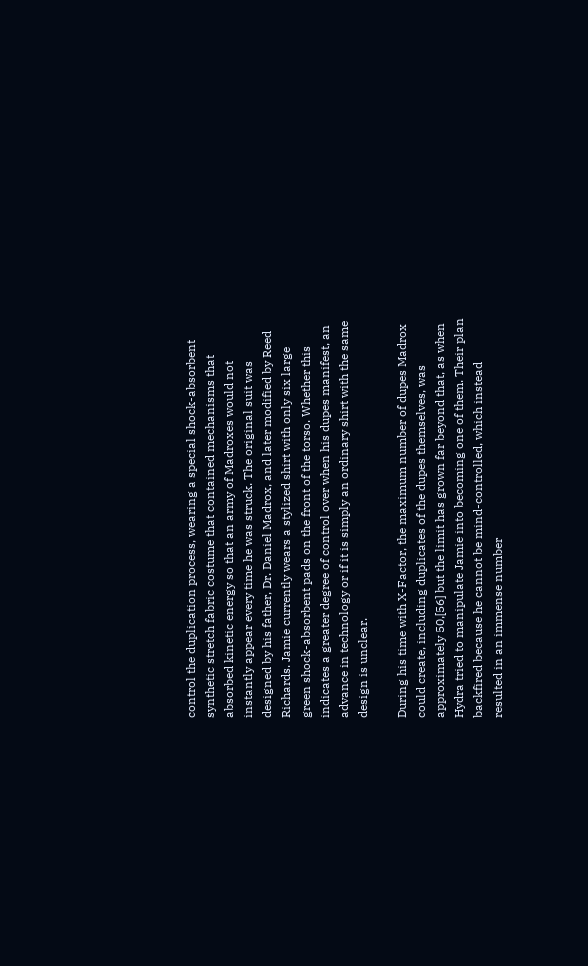control the duplication process, wearing a special shock-absorbent synthetic stretch fabric costume that contained mechanisms that absorbed kinetic energy so that an army of Madroxes would not instantly appear every time he was struck. The original suit was designed by his father, Dr. Daniel Madrox, and later modified by Reed Richards. Jamie currently wears a stylized shirt with only six large green shock-absorbent pads on the front of the torso. Whether this indicates a greater degree of control over when his dupes manifest, an advance in technology or if it is simply an ordinary shirt with the same design is unclear.

During his time with X-Factor, the maximum number of dupes Madrox could create, including duplicates of the dupes themselves, was approximately 50,[56] but the limit has grown far beyond that, as when Hydra tried to manipulate Jamie into becoming one of them. Their plan backfired because he cannot be mind-controlled, which instead resulted in an immense number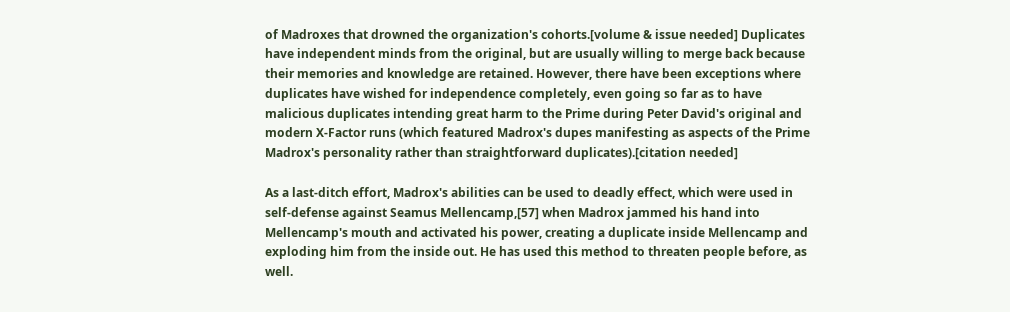of Madroxes that drowned the organization's cohorts.[volume & issue needed] Duplicates have independent minds from the original, but are usually willing to merge back because their memories and knowledge are retained. However, there have been exceptions where duplicates have wished for independence completely, even going so far as to have malicious duplicates intending great harm to the Prime during Peter David's original and modern X-Factor runs (which featured Madrox's dupes manifesting as aspects of the Prime Madrox's personality rather than straightforward duplicates).[citation needed]

As a last-ditch effort, Madrox's abilities can be used to deadly effect, which were used in self-defense against Seamus Mellencamp,[57] when Madrox jammed his hand into Mellencamp's mouth and activated his power, creating a duplicate inside Mellencamp and exploding him from the inside out. He has used this method to threaten people before, as well.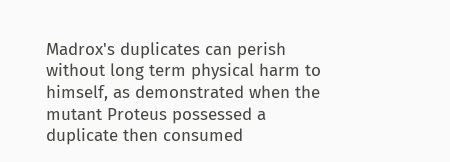Madrox's duplicates can perish without long term physical harm to himself, as demonstrated when the mutant Proteus possessed a duplicate then consumed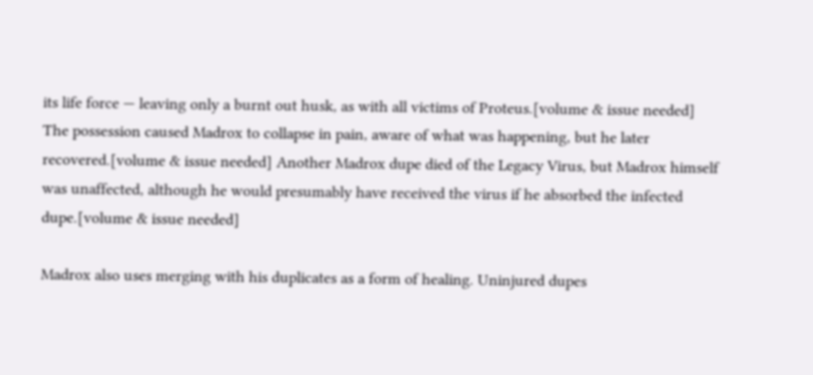its life force — leaving only a burnt out husk, as with all victims of Proteus.[volume & issue needed] The possession caused Madrox to collapse in pain, aware of what was happening, but he later recovered.[volume & issue needed] Another Madrox dupe died of the Legacy Virus, but Madrox himself was unaffected, although he would presumably have received the virus if he absorbed the infected dupe.[volume & issue needed]

Madrox also uses merging with his duplicates as a form of healing. Uninjured dupes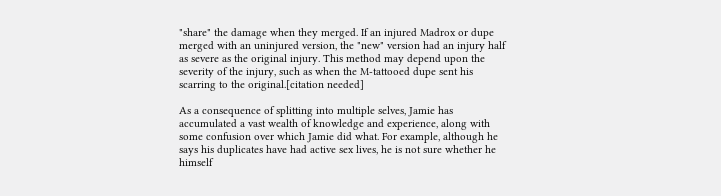"share" the damage when they merged. If an injured Madrox or dupe merged with an uninjured version, the "new" version had an injury half as severe as the original injury. This method may depend upon the severity of the injury, such as when the M-tattooed dupe sent his scarring to the original.[citation needed]

As a consequence of splitting into multiple selves, Jamie has accumulated a vast wealth of knowledge and experience, along with some confusion over which Jamie did what. For example, although he says his duplicates have had active sex lives, he is not sure whether he himself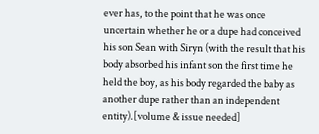ever has, to the point that he was once uncertain whether he or a dupe had conceived his son Sean with Siryn (with the result that his body absorbed his infant son the first time he held the boy, as his body regarded the baby as another dupe rather than an independent entity).[volume & issue needed]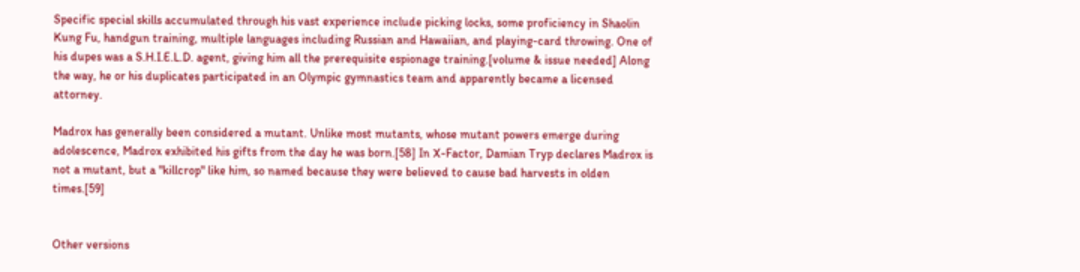Specific special skills accumulated through his vast experience include picking locks, some proficiency in Shaolin Kung Fu, handgun training, multiple languages including Russian and Hawaiian, and playing-card throwing. One of his dupes was a S.H.I.E.L.D. agent, giving him all the prerequisite espionage training.[volume & issue needed] Along the way, he or his duplicates participated in an Olympic gymnastics team and apparently became a licensed attorney.

Madrox has generally been considered a mutant. Unlike most mutants, whose mutant powers emerge during adolescence, Madrox exhibited his gifts from the day he was born.[58] In X-Factor, Damian Tryp declares Madrox is not a mutant, but a "killcrop" like him, so named because they were believed to cause bad harvests in olden times.[59]


Other versions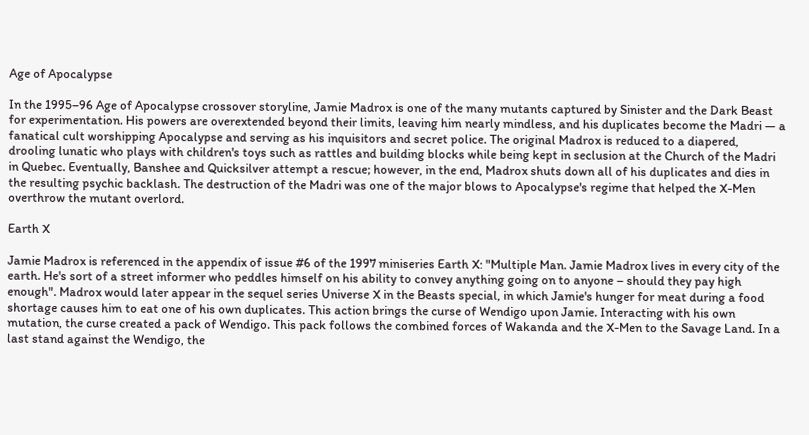Age of Apocalypse

In the 1995–96 Age of Apocalypse crossover storyline, Jamie Madrox is one of the many mutants captured by Sinister and the Dark Beast for experimentation. His powers are overextended beyond their limits, leaving him nearly mindless, and his duplicates become the Madri — a fanatical cult worshipping Apocalypse and serving as his inquisitors and secret police. The original Madrox is reduced to a diapered, drooling lunatic who plays with children's toys such as rattles and building blocks while being kept in seclusion at the Church of the Madri in Quebec. Eventually, Banshee and Quicksilver attempt a rescue; however, in the end, Madrox shuts down all of his duplicates and dies in the resulting psychic backlash. The destruction of the Madri was one of the major blows to Apocalypse's regime that helped the X-Men overthrow the mutant overlord.

Earth X

Jamie Madrox is referenced in the appendix of issue #6 of the 1997 miniseries Earth X: "Multiple Man. Jamie Madrox lives in every city of the earth. He's sort of a street informer who peddles himself on his ability to convey anything going on to anyone – should they pay high enough". Madrox would later appear in the sequel series Universe X in the Beasts special, in which Jamie's hunger for meat during a food shortage causes him to eat one of his own duplicates. This action brings the curse of Wendigo upon Jamie. Interacting with his own mutation, the curse created a pack of Wendigo. This pack follows the combined forces of Wakanda and the X-Men to the Savage Land. In a last stand against the Wendigo, the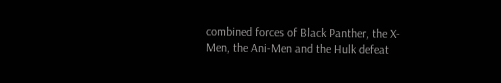combined forces of Black Panther, the X-Men, the Ani-Men and the Hulk defeat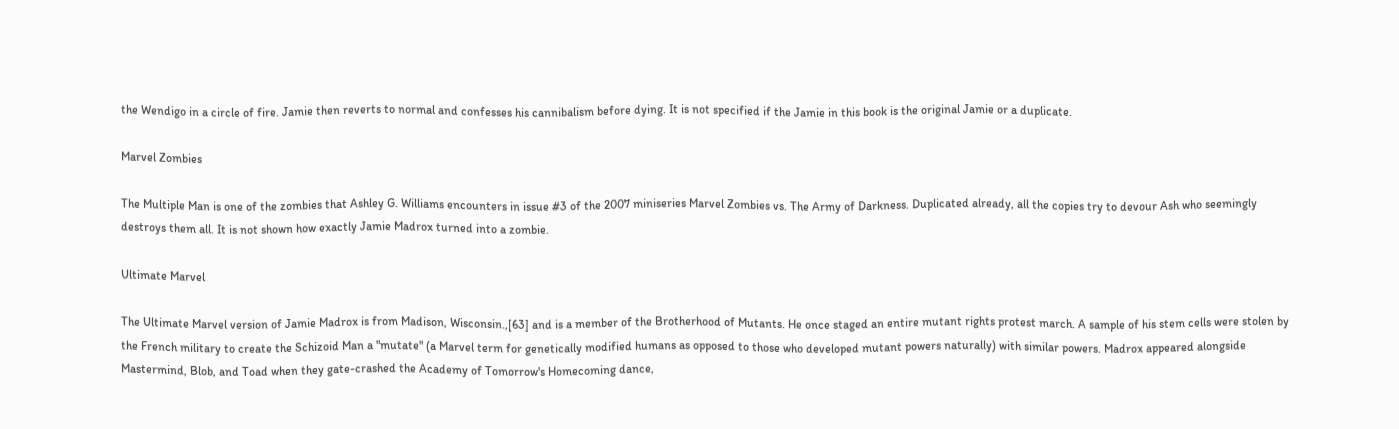the Wendigo in a circle of fire. Jamie then reverts to normal and confesses his cannibalism before dying. It is not specified if the Jamie in this book is the original Jamie or a duplicate.

Marvel Zombies

The Multiple Man is one of the zombies that Ashley G. Williams encounters in issue #3 of the 2007 miniseries Marvel Zombies vs. The Army of Darkness. Duplicated already, all the copies try to devour Ash who seemingly destroys them all. It is not shown how exactly Jamie Madrox turned into a zombie.

Ultimate Marvel

The Ultimate Marvel version of Jamie Madrox is from Madison, Wisconsin.,[63] and is a member of the Brotherhood of Mutants. He once staged an entire mutant rights protest march. A sample of his stem cells were stolen by the French military to create the Schizoid Man a "mutate" (a Marvel term for genetically modified humans as opposed to those who developed mutant powers naturally) with similar powers. Madrox appeared alongside Mastermind, Blob, and Toad when they gate-crashed the Academy of Tomorrow's Homecoming dance,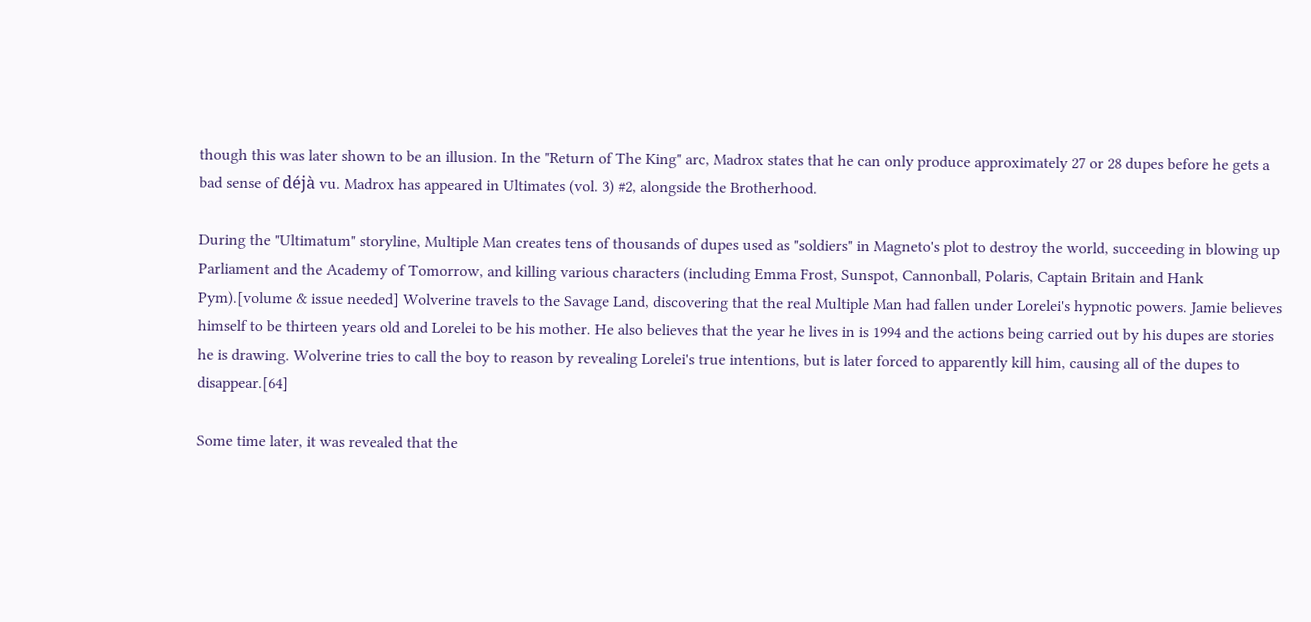though this was later shown to be an illusion. In the "Return of The King" arc, Madrox states that he can only produce approximately 27 or 28 dupes before he gets a bad sense of déjà vu. Madrox has appeared in Ultimates (vol. 3) #2, alongside the Brotherhood.

During the "Ultimatum" storyline, Multiple Man creates tens of thousands of dupes used as "soldiers" in Magneto's plot to destroy the world, succeeding in blowing up Parliament and the Academy of Tomorrow, and killing various characters (including Emma Frost, Sunspot, Cannonball, Polaris, Captain Britain and Hank Pym).[volume & issue needed] Wolverine travels to the Savage Land, discovering that the real Multiple Man had fallen under Lorelei's hypnotic powers. Jamie believes himself to be thirteen years old and Lorelei to be his mother. He also believes that the year he lives in is 1994 and the actions being carried out by his dupes are stories he is drawing. Wolverine tries to call the boy to reason by revealing Lorelei's true intentions, but is later forced to apparently kill him, causing all of the dupes to disappear.[64]

Some time later, it was revealed that the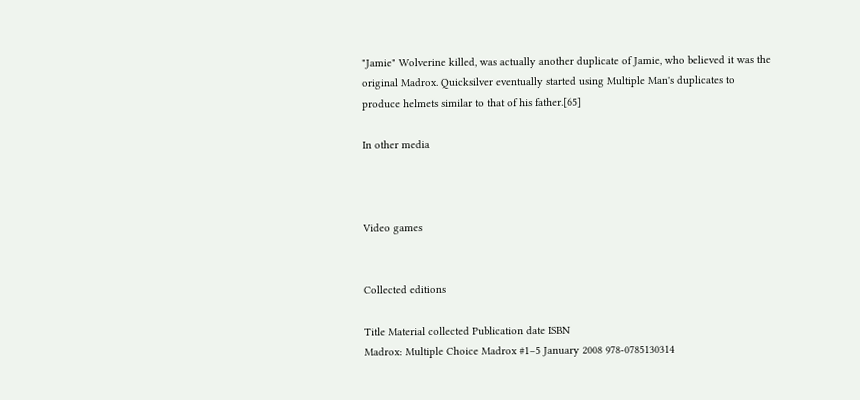"Jamie" Wolverine killed, was actually another duplicate of Jamie, who believed it was the original Madrox. Quicksilver eventually started using Multiple Man's duplicates to produce helmets similar to that of his father.[65]

In other media



Video games


Collected editions

Title Material collected Publication date ISBN
Madrox: Multiple Choice Madrox #1–5 January 2008 978-0785130314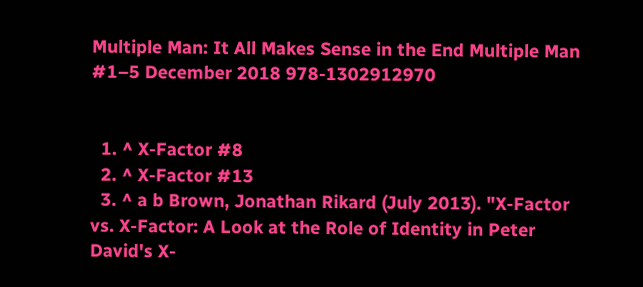Multiple Man: It All Makes Sense in the End Multiple Man #1–5 December 2018 978-1302912970


  1. ^ X-Factor #8
  2. ^ X-Factor #13
  3. ^ a b Brown, Jonathan Rikard (July 2013). "X-Factor vs. X-Factor: A Look at the Role of Identity in Peter David's X-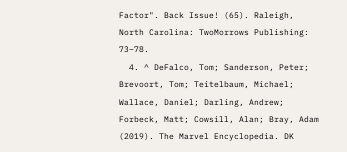Factor". Back Issue! (65). Raleigh, North Carolina: TwoMorrows Publishing: 73–78.
  4. ^ DeFalco, Tom; Sanderson, Peter; Brevoort, Tom; Teitelbaum, Michael; Wallace, Daniel; Darling, Andrew; Forbeck, Matt; Cowsill, Alan; Bray, Adam (2019). The Marvel Encyclopedia. DK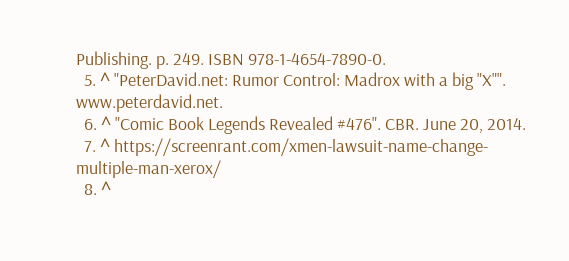Publishing. p. 249. ISBN 978-1-4654-7890-0.
  5. ^ "PeterDavid.net: Rumor Control: Madrox with a big "X"". www.peterdavid.net.
  6. ^ "Comic Book Legends Revealed #476". CBR. June 20, 2014.
  7. ^ https://screenrant.com/xmen-lawsuit-name-change-multiple-man-xerox/
  8. ^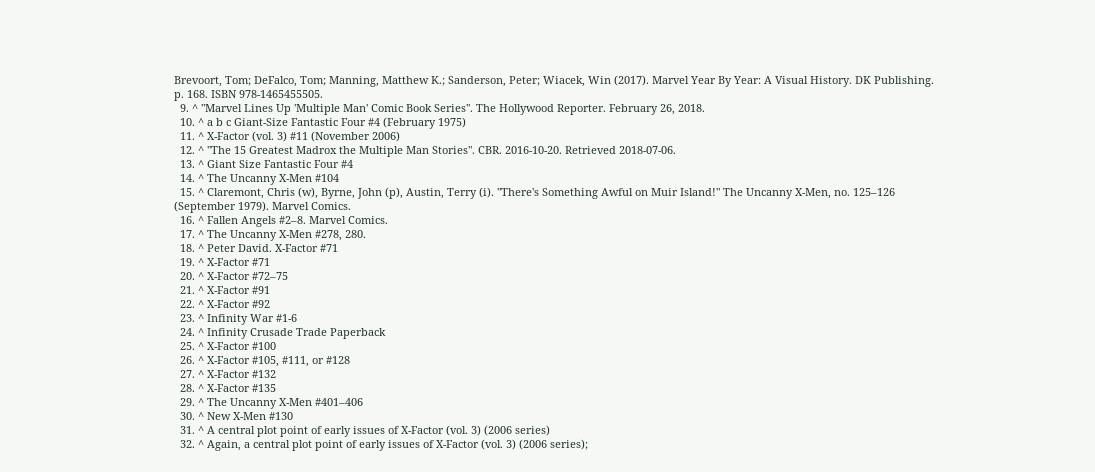Brevoort, Tom; DeFalco, Tom; Manning, Matthew K.; Sanderson, Peter; Wiacek, Win (2017). Marvel Year By Year: A Visual History. DK Publishing. p. 168. ISBN 978-1465455505.
  9. ^ "Marvel Lines Up 'Multiple Man' Comic Book Series". The Hollywood Reporter. February 26, 2018.
  10. ^ a b c Giant-Size Fantastic Four #4 (February 1975)
  11. ^ X-Factor (vol. 3) #11 (November 2006)
  12. ^ "The 15 Greatest Madrox the Multiple Man Stories". CBR. 2016-10-20. Retrieved 2018-07-06.
  13. ^ Giant Size Fantastic Four #4
  14. ^ The Uncanny X-Men #104
  15. ^ Claremont, Chris (w), Byrne, John (p), Austin, Terry (i). "There's Something Awful on Muir Island!" The Uncanny X-Men, no. 125–126 (September 1979). Marvel Comics.
  16. ^ Fallen Angels #2–8. Marvel Comics.
  17. ^ The Uncanny X-Men #278, 280.
  18. ^ Peter David. X-Factor #71
  19. ^ X-Factor #71
  20. ^ X-Factor #72–75
  21. ^ X-Factor #91
  22. ^ X-Factor #92
  23. ^ Infinity War #1-6
  24. ^ Infinity Crusade Trade Paperback
  25. ^ X-Factor #100
  26. ^ X-Factor #105, #111, or #128
  27. ^ X-Factor #132
  28. ^ X-Factor #135
  29. ^ The Uncanny X-Men #401–406
  30. ^ New X-Men #130
  31. ^ A central plot point of early issues of X-Factor (vol. 3) (2006 series)
  32. ^ Again, a central plot point of early issues of X-Factor (vol. 3) (2006 series);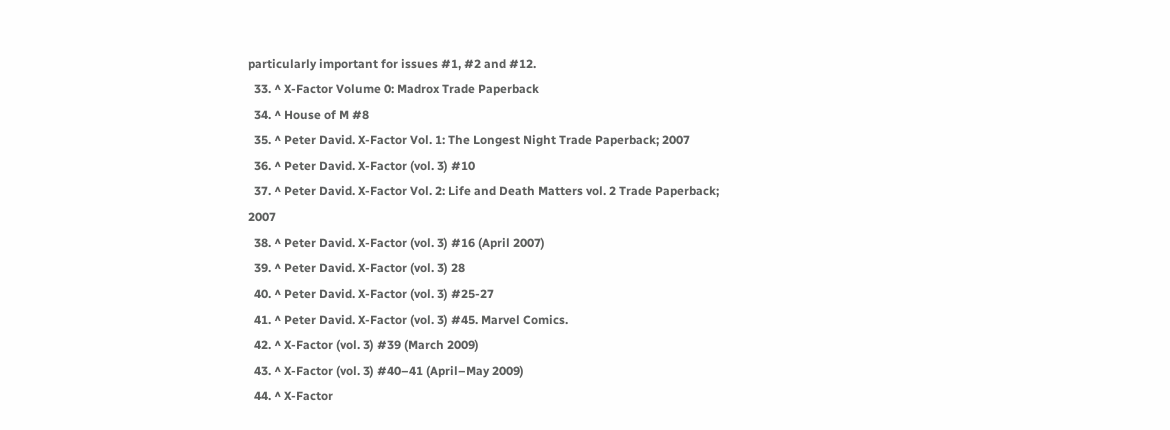particularly important for issues #1, #2 and #12.
  33. ^ X-Factor Volume 0: Madrox Trade Paperback
  34. ^ House of M #8
  35. ^ Peter David. X-Factor Vol. 1: The Longest Night Trade Paperback; 2007
  36. ^ Peter David. X-Factor (vol. 3) #10
  37. ^ Peter David. X-Factor Vol. 2: Life and Death Matters vol. 2 Trade Paperback; 2007
  38. ^ Peter David. X-Factor (vol. 3) #16 (April 2007)
  39. ^ Peter David. X-Factor (vol. 3) 28
  40. ^ Peter David. X-Factor (vol. 3) #25-27
  41. ^ Peter David. X-Factor (vol. 3) #45. Marvel Comics.
  42. ^ X-Factor (vol. 3) #39 (March 2009)
  43. ^ X-Factor (vol. 3) #40–41 (April–May 2009)
  44. ^ X-Factor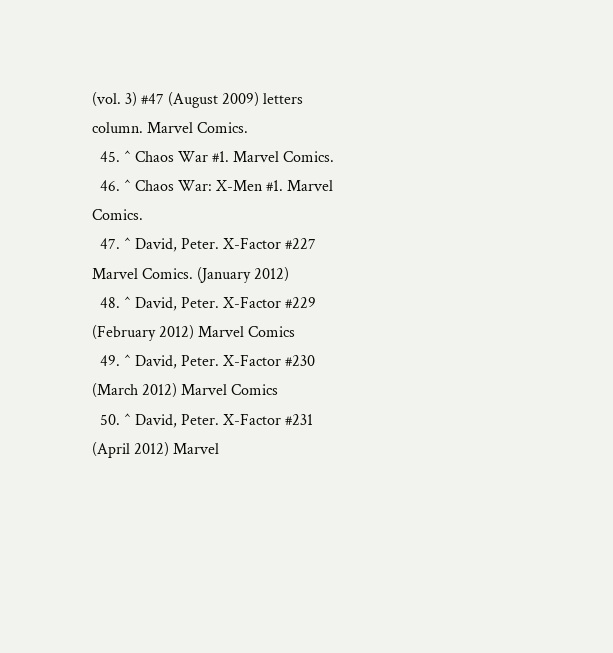(vol. 3) #47 (August 2009) letters column. Marvel Comics.
  45. ^ Chaos War #1. Marvel Comics.
  46. ^ Chaos War: X-Men #1. Marvel Comics.
  47. ^ David, Peter. X-Factor #227 Marvel Comics. (January 2012)
  48. ^ David, Peter. X-Factor #229 (February 2012) Marvel Comics
  49. ^ David, Peter. X-Factor #230 (March 2012) Marvel Comics
  50. ^ David, Peter. X-Factor #231 (April 2012) Marvel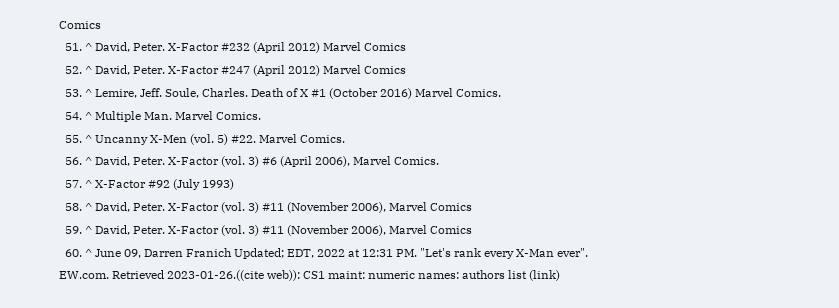Comics
  51. ^ David, Peter. X-Factor #232 (April 2012) Marvel Comics
  52. ^ David, Peter. X-Factor #247 (April 2012) Marvel Comics
  53. ^ Lemire, Jeff. Soule, Charles. Death of X #1 (October 2016) Marvel Comics.
  54. ^ Multiple Man. Marvel Comics.
  55. ^ Uncanny X-Men (vol. 5) #22. Marvel Comics.
  56. ^ David, Peter. X-Factor (vol. 3) #6 (April 2006), Marvel Comics.
  57. ^ X-Factor #92 (July 1993)
  58. ^ David, Peter. X-Factor (vol. 3) #11 (November 2006), Marvel Comics
  59. ^ David, Peter. X-Factor (vol. 3) #11 (November 2006), Marvel Comics
  60. ^ June 09, Darren Franich Updated; EDT, 2022 at 12:31 PM. "Let's rank every X-Man ever". EW.com. Retrieved 2023-01-26.((cite web)): CS1 maint: numeric names: authors list (link)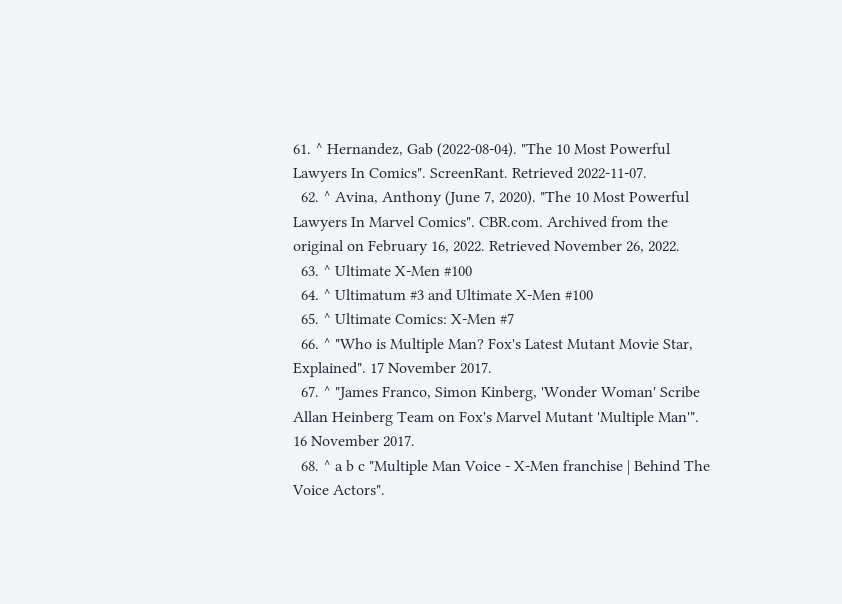61. ^ Hernandez, Gab (2022-08-04). "The 10 Most Powerful Lawyers In Comics". ScreenRant. Retrieved 2022-11-07.
  62. ^ Avina, Anthony (June 7, 2020). "The 10 Most Powerful Lawyers In Marvel Comics". CBR.com. Archived from the original on February 16, 2022. Retrieved November 26, 2022.
  63. ^ Ultimate X-Men #100
  64. ^ Ultimatum #3 and Ultimate X-Men #100
  65. ^ Ultimate Comics: X-Men #7
  66. ^ "Who is Multiple Man? Fox's Latest Mutant Movie Star, Explained". 17 November 2017.
  67. ^ "James Franco, Simon Kinberg, 'Wonder Woman' Scribe Allan Heinberg Team on Fox's Marvel Mutant 'Multiple Man'". 16 November 2017.
  68. ^ a b c "Multiple Man Voice - X-Men franchise | Behind The Voice Actors".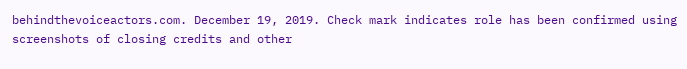behindthevoiceactors.com. December 19, 2019. Check mark indicates role has been confirmed using screenshots of closing credits and other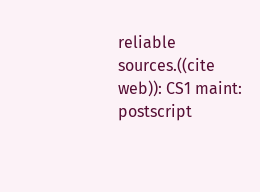reliable sources.((cite web)): CS1 maint: postscript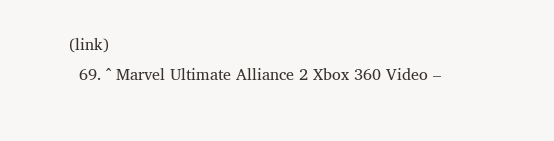(link)
  69. ^ Marvel Ultimate Alliance 2 Xbox 360 Video –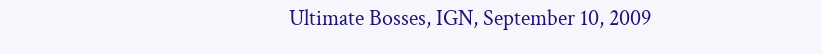Ultimate Bosses, IGN, September 10, 2009